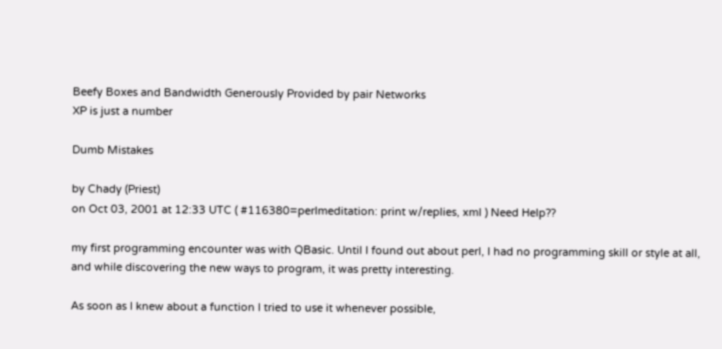Beefy Boxes and Bandwidth Generously Provided by pair Networks
XP is just a number

Dumb Mistakes

by Chady (Priest)
on Oct 03, 2001 at 12:33 UTC ( #116380=perlmeditation: print w/replies, xml ) Need Help??

my first programming encounter was with QBasic. Until I found out about perl, I had no programming skill or style at all, and while discovering the new ways to program, it was pretty interesting.

As soon as I knew about a function I tried to use it whenever possible,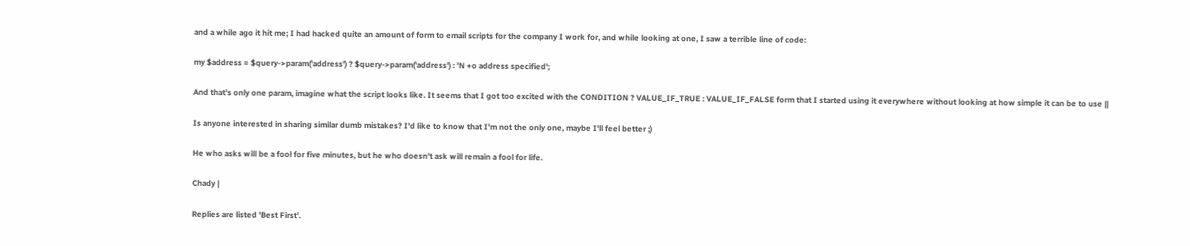and a while ago it hit me; I had hacked quite an amount of form to email scripts for the company I work for, and while looking at one, I saw a terrible line of code:

my $address = $query->param('address') ? $query->param('address') : 'N +o address specified';

And that's only one param, imagine what the script looks like. It seems that I got too excited with the CONDITION ? VALUE_IF_TRUE : VALUE_IF_FALSE form that I started using it everywhere without looking at how simple it can be to use ||

Is anyone interested in sharing similar dumb mistakes? I'd like to know that I'm not the only one, maybe I'll feel better ;)

He who asks will be a fool for five minutes, but he who doesn't ask will remain a fool for life.

Chady |

Replies are listed 'Best First'.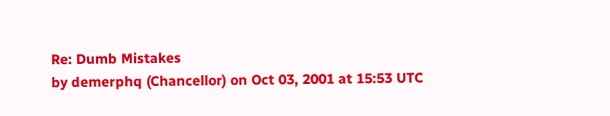Re: Dumb Mistakes
by demerphq (Chancellor) on Oct 03, 2001 at 15:53 UTC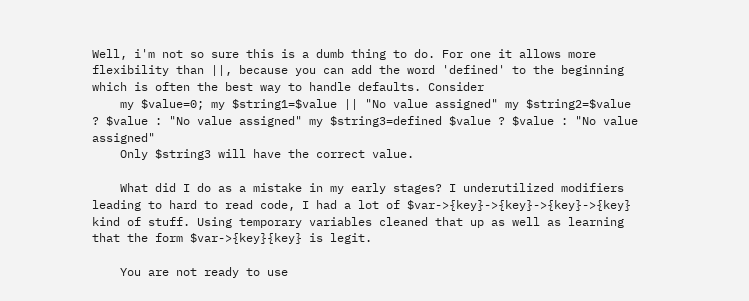Well, i'm not so sure this is a dumb thing to do. For one it allows more flexibility than ||, because you can add the word 'defined' to the beginning which is often the best way to handle defaults. Consider
    my $value=0; my $string1=$value || "No value assigned" my $string2=$value ? $value : "No value assigned" my $string3=defined $value ? $value : "No value assigned"
    Only $string3 will have the correct value.

    What did I do as a mistake in my early stages? I underutilized modifiers leading to hard to read code, I had a lot of $var->{key}->{key}->{key}->{key} kind of stuff. Using temporary variables cleaned that up as well as learning that the form $var->{key}{key} is legit.

    You are not ready to use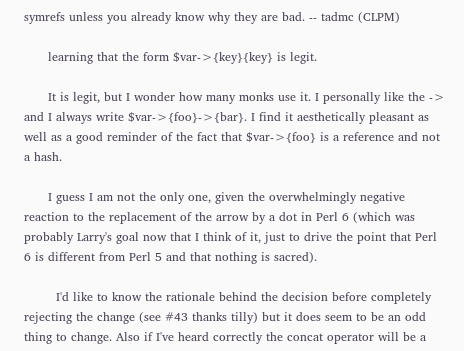symrefs unless you already know why they are bad. -- tadmc (CLPM)

      learning that the form $var->{key}{key} is legit.

      It is legit, but I wonder how many monks use it. I personally like the -> and I always write $var->{foo}->{bar}. I find it aesthetically pleasant as well as a good reminder of the fact that $var->{foo} is a reference and not a hash.

      I guess I am not the only one, given the overwhelmingly negative reaction to the replacement of the arrow by a dot in Perl 6 (which was probably Larry's goal now that I think of it, just to drive the point that Perl 6 is different from Perl 5 and that nothing is sacred).

        I'd like to know the rationale behind the decision before completely rejecting the change (see #43 thanks tilly) but it does seem to be an odd thing to change. Also if I've heard correctly the concat operator will be a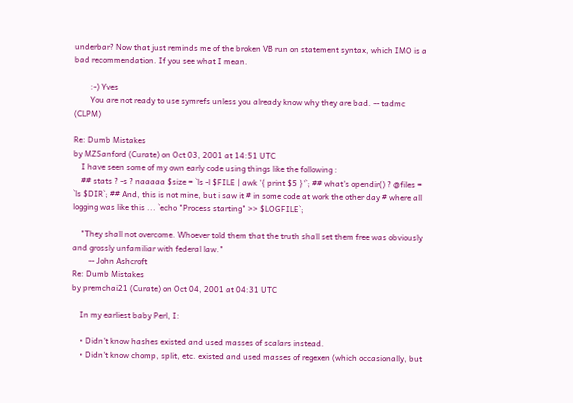underbar? Now that just reminds me of the broken VB run on statement syntax, which IMO is a bad recommendation. If you see what I mean.

        :-) Yves
        You are not ready to use symrefs unless you already know why they are bad. -- tadmc (CLPM)

Re: Dumb Mistakes
by MZSanford (Curate) on Oct 03, 2001 at 14:51 UTC
    I have seen some of my own early code using things like the following :
    ## stats ? -s ? naaaaa $size = `ls -l $FILE | awk '{ print $5 }'`; ## what's opendir() ? @files = `ls $DIR`; ## And, this is not mine, but i saw it # in some code at work the other day # where all logging was like this ... `echo "Process starting" >> $LOGFILE`;

    "They shall not overcome. Whoever told them that the truth shall set them free was obviously and grossly unfamiliar with federal law."
        -- John Ashcroft
Re: Dumb Mistakes
by premchai21 (Curate) on Oct 04, 2001 at 04:31 UTC

    In my earliest baby Perl, I:

    • Didn't know hashes existed and used masses of scalars instead.
    • Didn't know chomp, split, etc. existed and used masses of regexen (which occasionally, but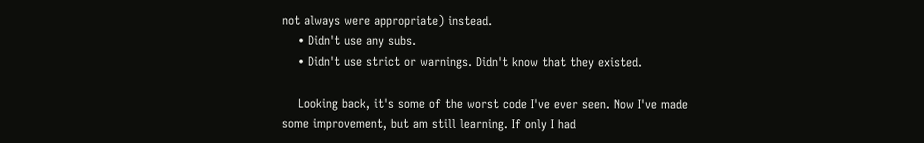not always were appropriate) instead.
    • Didn't use any subs.
    • Didn't use strict or warnings. Didn't know that they existed.

    Looking back, it's some of the worst code I've ever seen. Now I've made some improvement, but am still learning. If only I had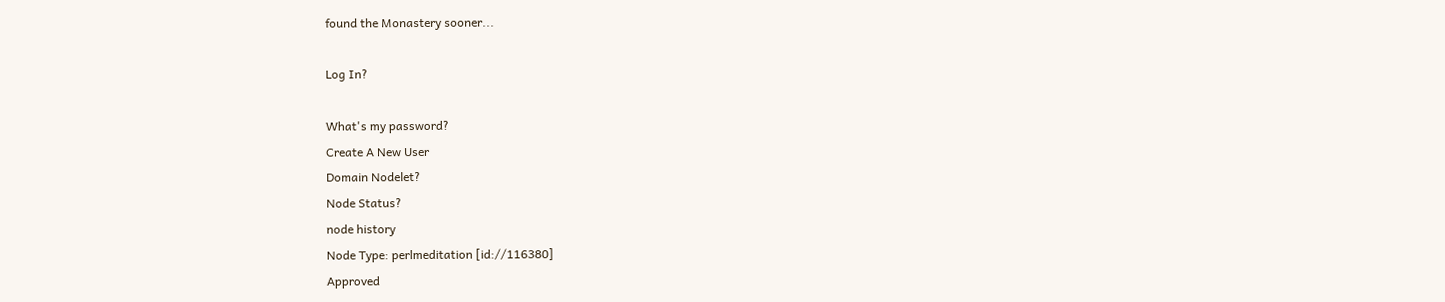found the Monastery sooner...

Log In?

What's my password?
Create A New User
Domain Nodelet?
Node Status?
node history
Node Type: perlmeditation [id://116380]
Approved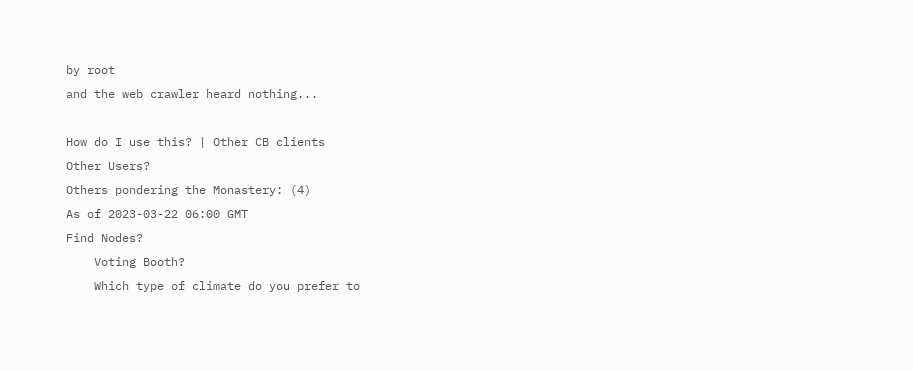by root
and the web crawler heard nothing...

How do I use this? | Other CB clients
Other Users?
Others pondering the Monastery: (4)
As of 2023-03-22 06:00 GMT
Find Nodes?
    Voting Booth?
    Which type of climate do you prefer to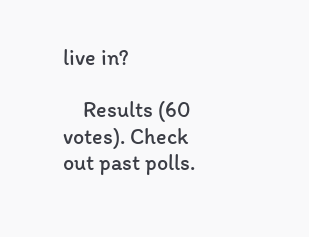live in?

    Results (60 votes). Check out past polls.